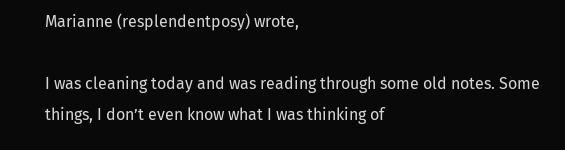Marianne (resplendentposy) wrote,

I was cleaning today and was reading through some old notes. Some things, I don’t even know what I was thinking of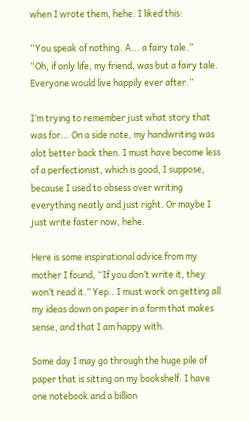when I wrote them, hehe. I liked this:

“You speak of nothing. A... a fairy tale.”
“Oh, if only life, my friend, was but a fairy tale. Everyone would live happily ever after.”

I’m trying to remember just what story that was for... On a side note, my handwriting was alot better back then. I must have become less of a perfectionist, which is good, I suppose, because I used to obsess over writing everything neatly and just right. Or maybe I just write faster now, hehe.

Here is some inspirational advice from my mother I found, “If you don’t write it, they won’t read it.” Yep.. I must work on getting all my ideas down on paper in a form that makes sense, and that I am happy with.

Some day I may go through the huge pile of paper that is sitting on my bookshelf. I have one notebook and a billion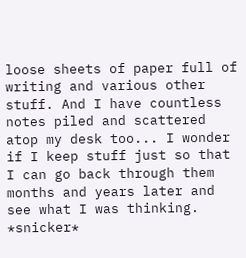loose sheets of paper full of writing and various other stuff. And I have countless notes piled and scattered atop my desk too... I wonder if I keep stuff just so that I can go back through them months and years later and see what I was thinking. *snicker*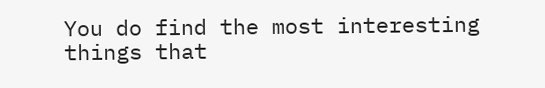You do find the most interesting things that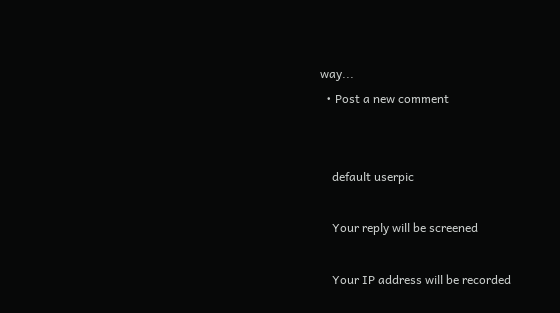way...
  • Post a new comment


    default userpic

    Your reply will be screened

    Your IP address will be recorded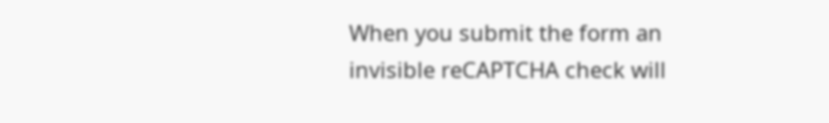When you submit the form an invisible reCAPTCHA check will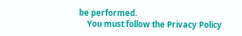be performed.
    You must follow the Privacy Policy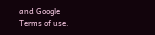and Google Terms of use.